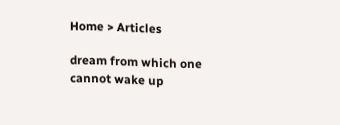Home > Articles

dream from which one cannot wake up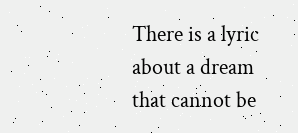There is a lyric about a dream that cannot be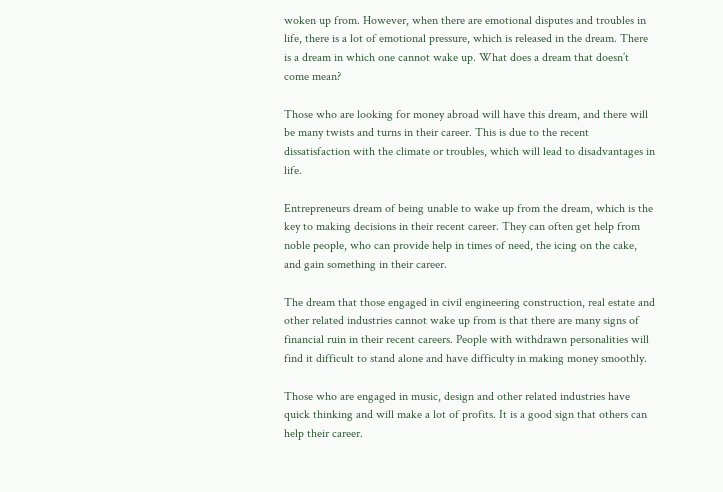woken up from. However, when there are emotional disputes and troubles in life, there is a lot of emotional pressure, which is released in the dream. There is a dream in which one cannot wake up. What does a dream that doesn’t come mean?

Those who are looking for money abroad will have this dream, and there will be many twists and turns in their career. This is due to the recent dissatisfaction with the climate or troubles, which will lead to disadvantages in life.

Entrepreneurs dream of being unable to wake up from the dream, which is the key to making decisions in their recent career. They can often get help from noble people, who can provide help in times of need, the icing on the cake, and gain something in their career.

The dream that those engaged in civil engineering construction, real estate and other related industries cannot wake up from is that there are many signs of financial ruin in their recent careers. People with withdrawn personalities will find it difficult to stand alone and have difficulty in making money smoothly.

Those who are engaged in music, design and other related industries have quick thinking and will make a lot of profits. It is a good sign that others can help their career.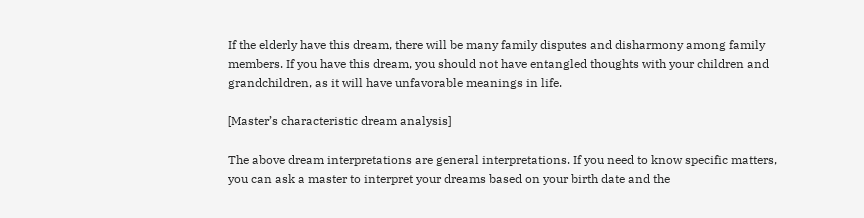If the elderly have this dream, there will be many family disputes and disharmony among family members. If you have this dream, you should not have entangled thoughts with your children and grandchildren, as it will have unfavorable meanings in life.

[Master’s characteristic dream analysis]

The above dream interpretations are general interpretations. If you need to know specific matters, you can ask a master to interpret your dreams based on your birth date and the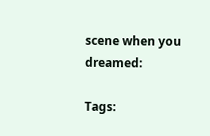scene when you dreamed:

Tags: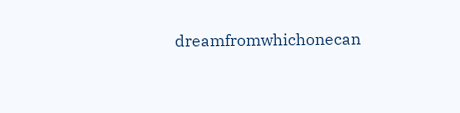dreamfromwhichonecan